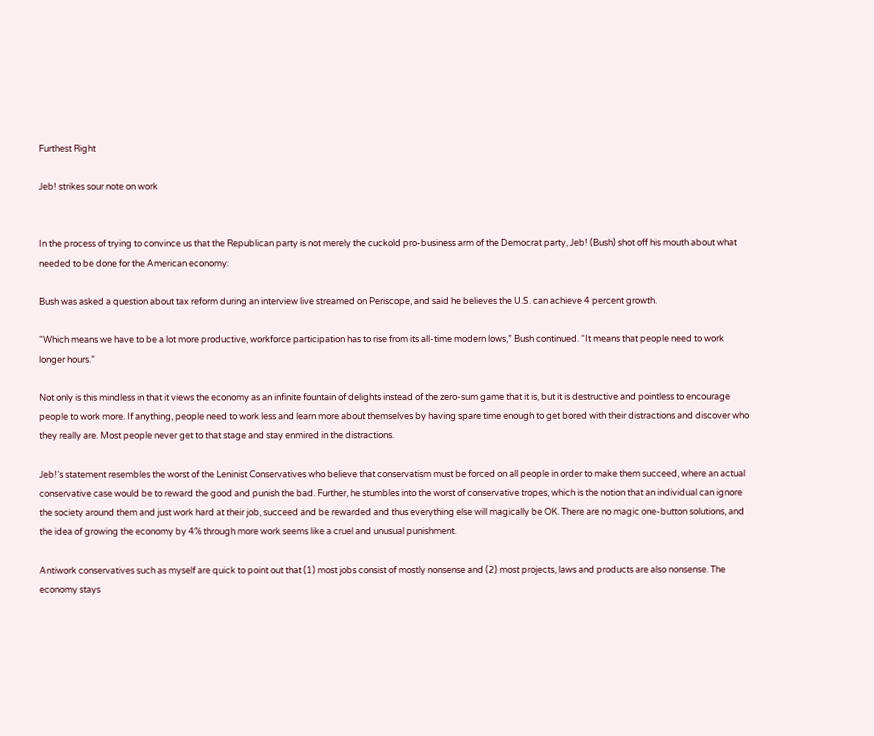Furthest Right

Jeb! strikes sour note on work


In the process of trying to convince us that the Republican party is not merely the cuckold pro-business arm of the Democrat party, Jeb! (Bush) shot off his mouth about what needed to be done for the American economy:

Bush was asked a question about tax reform during an interview live streamed on Periscope, and said he believes the U.S. can achieve 4 percent growth.

“Which means we have to be a lot more productive, workforce participation has to rise from its all-time modern lows,” Bush continued. “It means that people need to work longer hours.”

Not only is this mindless in that it views the economy as an infinite fountain of delights instead of the zero-sum game that it is, but it is destructive and pointless to encourage people to work more. If anything, people need to work less and learn more about themselves by having spare time enough to get bored with their distractions and discover who they really are. Most people never get to that stage and stay enmired in the distractions.

Jeb!‘s statement resembles the worst of the Leninist Conservatives who believe that conservatism must be forced on all people in order to make them succeed, where an actual conservative case would be to reward the good and punish the bad. Further, he stumbles into the worst of conservative tropes, which is the notion that an individual can ignore the society around them and just work hard at their job, succeed and be rewarded and thus everything else will magically be OK. There are no magic one-button solutions, and the idea of growing the economy by 4% through more work seems like a cruel and unusual punishment.

Antiwork conservatives such as myself are quick to point out that (1) most jobs consist of mostly nonsense and (2) most projects, laws and products are also nonsense. The economy stays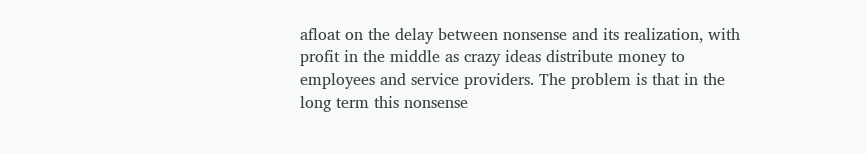afloat on the delay between nonsense and its realization, with profit in the middle as crazy ideas distribute money to employees and service providers. The problem is that in the long term this nonsense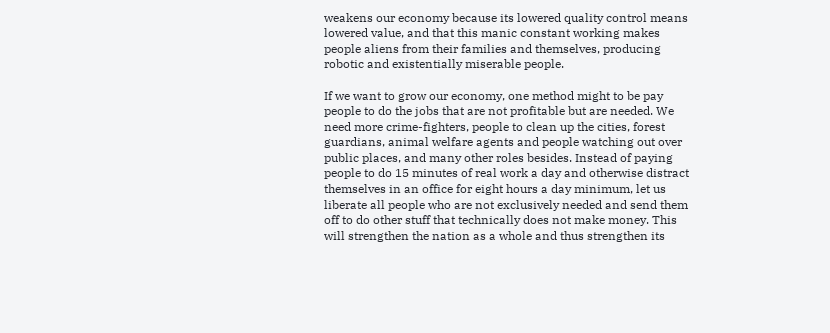weakens our economy because its lowered quality control means lowered value, and that this manic constant working makes people aliens from their families and themselves, producing robotic and existentially miserable people.

If we want to grow our economy, one method might to be pay people to do the jobs that are not profitable but are needed. We need more crime-fighters, people to clean up the cities, forest guardians, animal welfare agents and people watching out over public places, and many other roles besides. Instead of paying people to do 15 minutes of real work a day and otherwise distract themselves in an office for eight hours a day minimum, let us liberate all people who are not exclusively needed and send them off to do other stuff that technically does not make money. This will strengthen the nation as a whole and thus strengthen its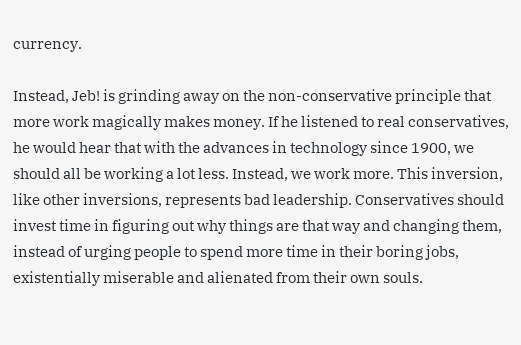currency.

Instead, Jeb! is grinding away on the non-conservative principle that more work magically makes money. If he listened to real conservatives, he would hear that with the advances in technology since 1900, we should all be working a lot less. Instead, we work more. This inversion, like other inversions, represents bad leadership. Conservatives should invest time in figuring out why things are that way and changing them, instead of urging people to spend more time in their boring jobs, existentially miserable and alienated from their own souls.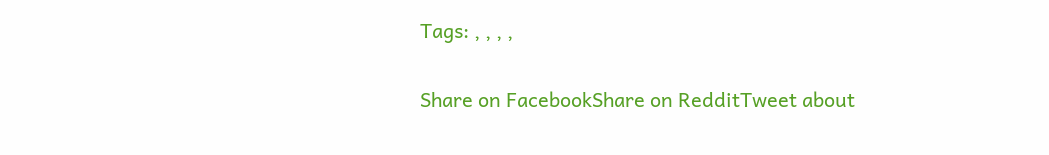Tags: , , , ,

Share on FacebookShare on RedditTweet about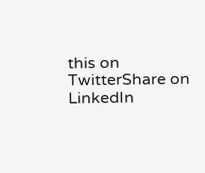this on TwitterShare on LinkedIn